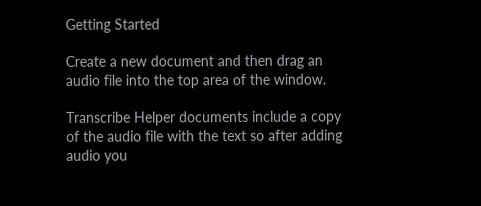Getting Started

Create a new document and then drag an audio file into the top area of the window.

Transcribe Helper documents include a copy of the audio file with the text so after adding audio you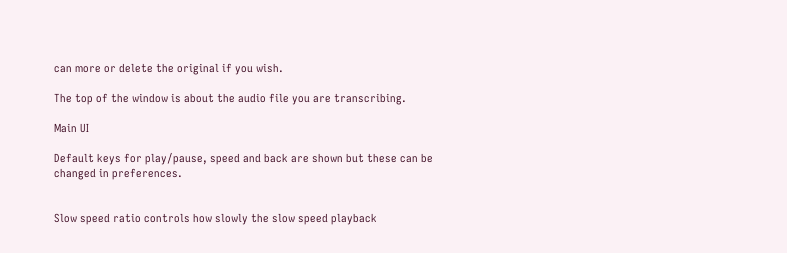can more or delete the original if you wish.

The top of the window is about the audio file you are transcribing.

Main UI

Default keys for play/pause, speed and back are shown but these can be changed in preferences.


Slow speed ratio controls how slowly the slow speed playback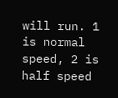will run. 1 is normal speed, 2 is half speed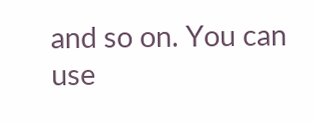and so on. You can use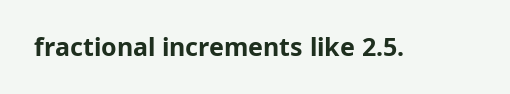fractional increments like 2.5.